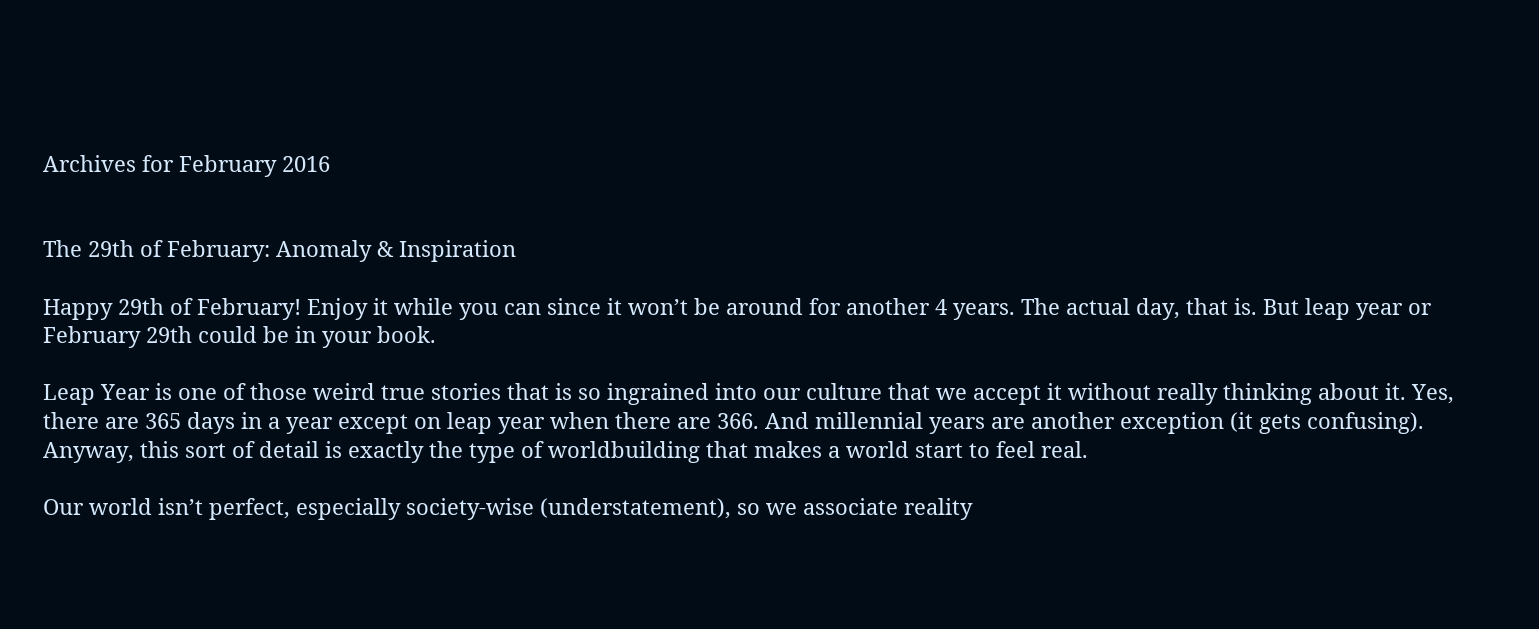Archives for February 2016


The 29th of February: Anomaly & Inspiration

Happy 29th of February! Enjoy it while you can since it won’t be around for another 4 years. The actual day, that is. But leap year or February 29th could be in your book.

Leap Year is one of those weird true stories that is so ingrained into our culture that we accept it without really thinking about it. Yes, there are 365 days in a year except on leap year when there are 366. And millennial years are another exception (it gets confusing). Anyway, this sort of detail is exactly the type of worldbuilding that makes a world start to feel real.

Our world isn’t perfect, especially society-wise (understatement), so we associate reality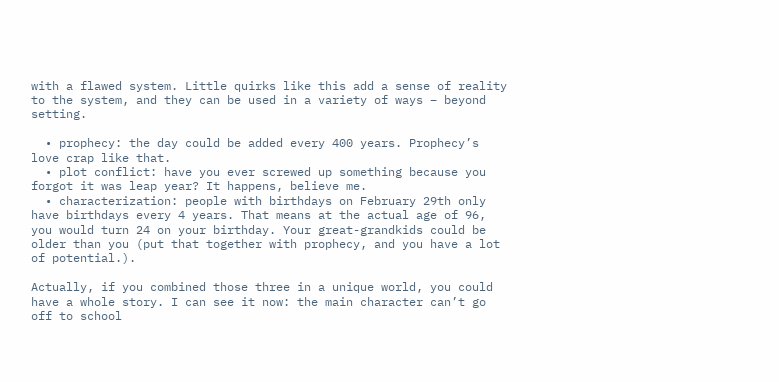with a flawed system. Little quirks like this add a sense of reality to the system, and they can be used in a variety of ways – beyond setting.

  • prophecy: the day could be added every 400 years. Prophecy’s love crap like that.
  • plot conflict: have you ever screwed up something because you forgot it was leap year? It happens, believe me.
  • characterization: people with birthdays on February 29th only have birthdays every 4 years. That means at the actual age of 96, you would turn 24 on your birthday. Your great-grandkids could be older than you (put that together with prophecy, and you have a lot of potential.).

Actually, if you combined those three in a unique world, you could have a whole story. I can see it now: the main character can’t go off to school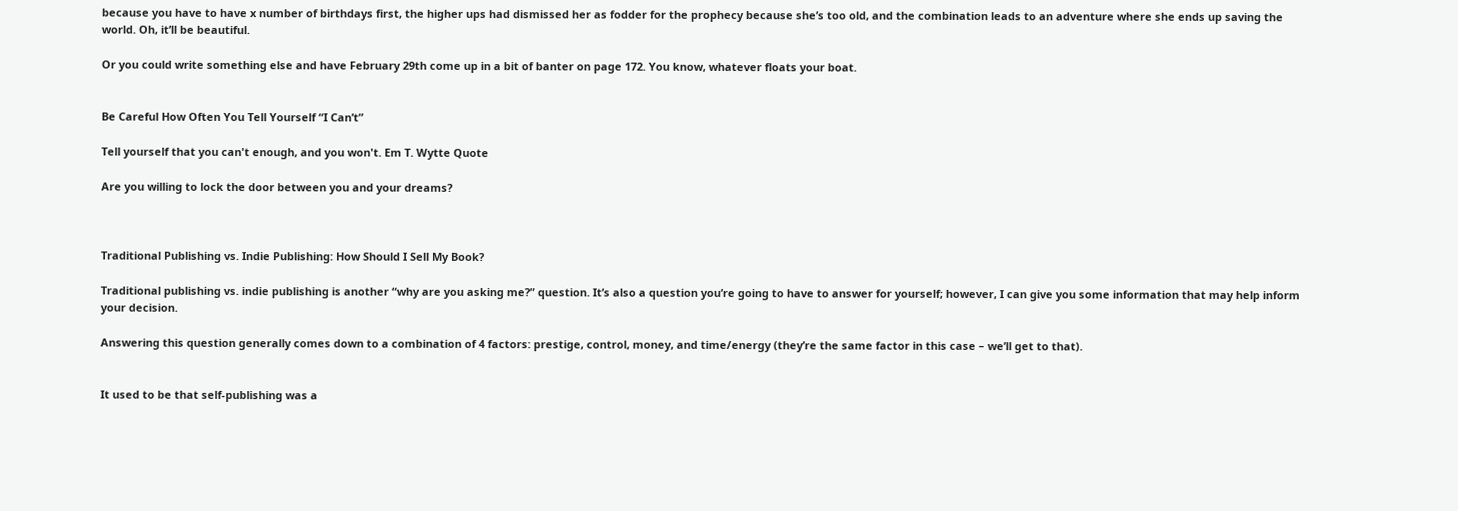because you have to have x number of birthdays first, the higher ups had dismissed her as fodder for the prophecy because she’s too old, and the combination leads to an adventure where she ends up saving the world. Oh, it’ll be beautiful.

Or you could write something else and have February 29th come up in a bit of banter on page 172. You know, whatever floats your boat.


Be Careful How Often You Tell Yourself “I Can’t”

Tell yourself that you can't enough, and you won't. Em T. Wytte Quote

Are you willing to lock the door between you and your dreams?



Traditional Publishing vs. Indie Publishing: How Should I Sell My Book?

Traditional publishing vs. indie publishing is another “why are you asking me?” question. It’s also a question you’re going to have to answer for yourself; however, I can give you some information that may help inform your decision.

Answering this question generally comes down to a combination of 4 factors: prestige, control, money, and time/energy (they’re the same factor in this case – we’ll get to that).


It used to be that self-publishing was a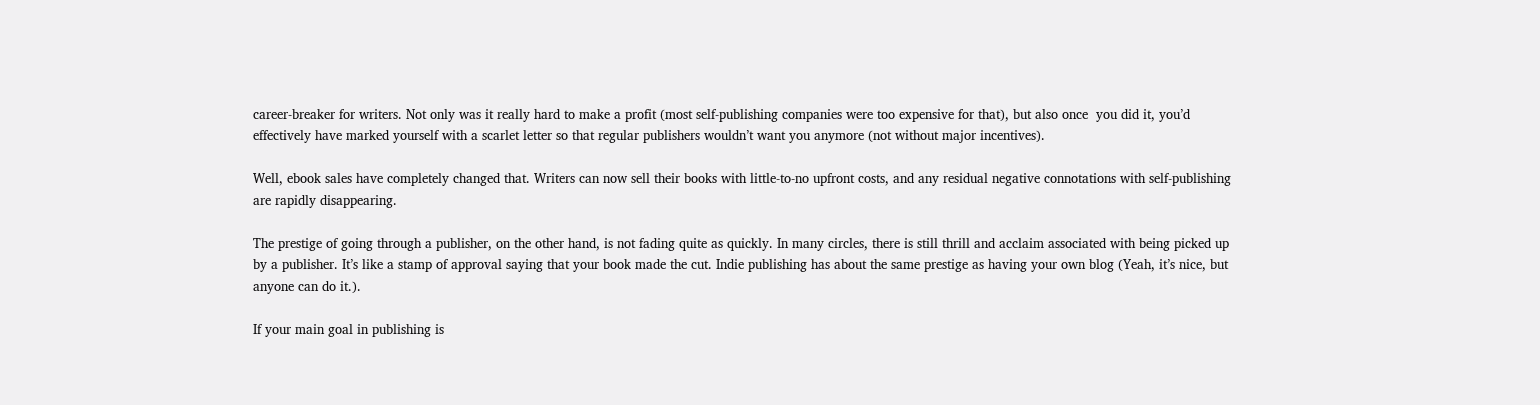career-breaker for writers. Not only was it really hard to make a profit (most self-publishing companies were too expensive for that), but also once  you did it, you’d effectively have marked yourself with a scarlet letter so that regular publishers wouldn’t want you anymore (not without major incentives).

Well, ebook sales have completely changed that. Writers can now sell their books with little-to-no upfront costs, and any residual negative connotations with self-publishing are rapidly disappearing.

The prestige of going through a publisher, on the other hand, is not fading quite as quickly. In many circles, there is still thrill and acclaim associated with being picked up by a publisher. It’s like a stamp of approval saying that your book made the cut. Indie publishing has about the same prestige as having your own blog (Yeah, it’s nice, but anyone can do it.).

If your main goal in publishing is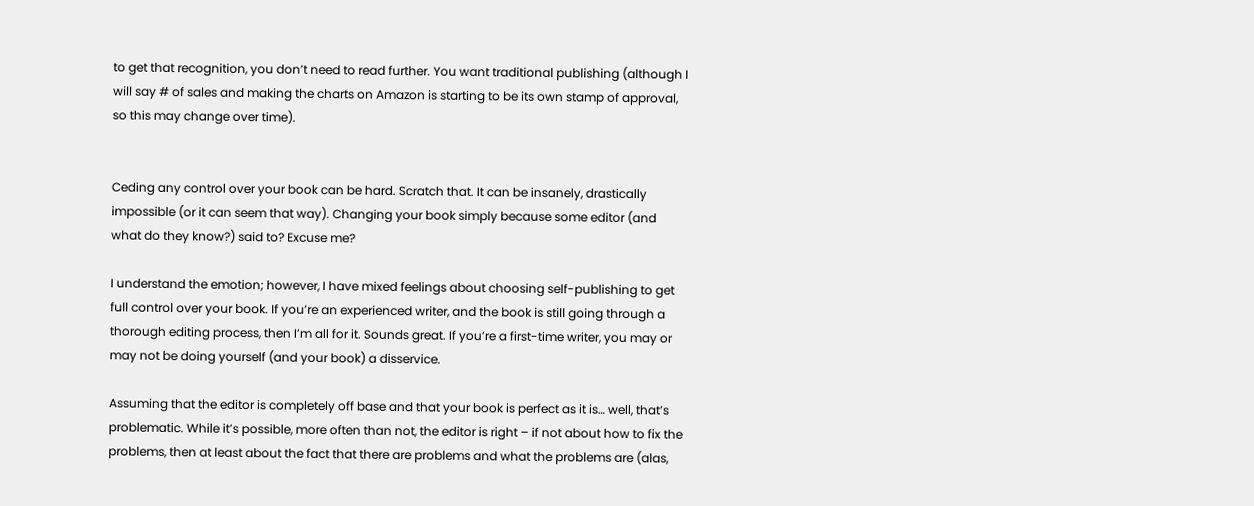to get that recognition, you don’t need to read further. You want traditional publishing (although I will say # of sales and making the charts on Amazon is starting to be its own stamp of approval, so this may change over time).


Ceding any control over your book can be hard. Scratch that. It can be insanely, drastically impossible (or it can seem that way). Changing your book simply because some editor (and what do they know?) said to? Excuse me?

I understand the emotion; however, I have mixed feelings about choosing self-publishing to get full control over your book. If you’re an experienced writer, and the book is still going through a thorough editing process, then I’m all for it. Sounds great. If you’re a first-time writer, you may or may not be doing yourself (and your book) a disservice.

Assuming that the editor is completely off base and that your book is perfect as it is… well, that’s problematic. While it’s possible, more often than not, the editor is right – if not about how to fix the problems, then at least about the fact that there are problems and what the problems are (alas,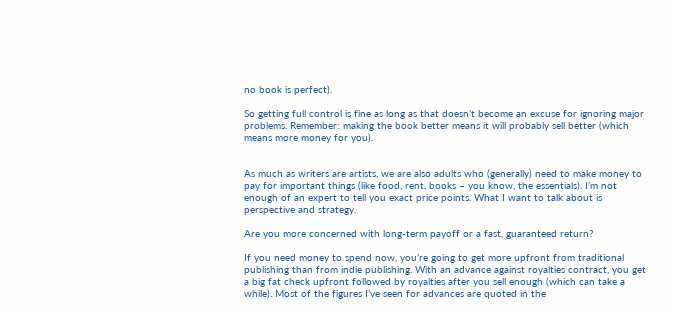no book is perfect).

So getting full control is fine as long as that doesn’t become an excuse for ignoring major problems. Remember: making the book better means it will probably sell better (which means more money for you).


As much as writers are artists, we are also adults who (generally) need to make money to pay for important things (like food, rent, books – you know, the essentials). I’m not enough of an expert to tell you exact price points. What I want to talk about is perspective and strategy.

Are you more concerned with long-term payoff or a fast, guaranteed return?

If you need money to spend now, you’re going to get more upfront from traditional publishing than from indie publishing. With an advance against royalties contract, you get a big fat check upfront followed by royalties after you sell enough (which can take a while). Most of the figures I’ve seen for advances are quoted in the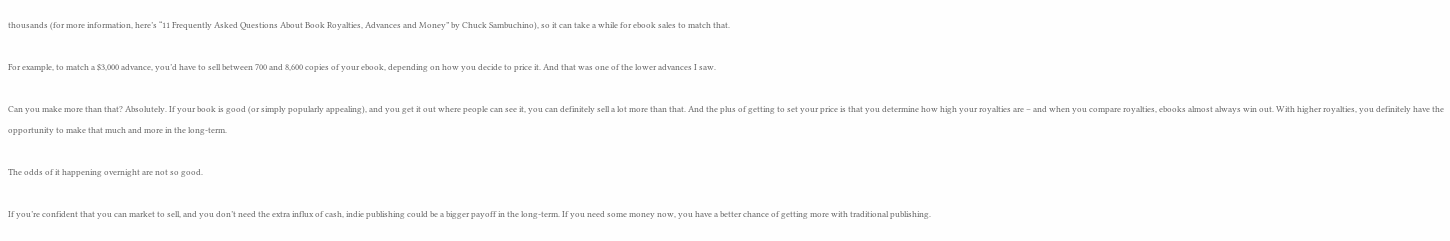thousands (for more information, here’s “11 Frequently Asked Questions About Book Royalties, Advances and Money” by Chuck Sambuchino), so it can take a while for ebook sales to match that.

For example, to match a $3,000 advance, you’d have to sell between 700 and 8,600 copies of your ebook, depending on how you decide to price it. And that was one of the lower advances I saw.

Can you make more than that? Absolutely. If your book is good (or simply popularly appealing), and you get it out where people can see it, you can definitely sell a lot more than that. And the plus of getting to set your price is that you determine how high your royalties are – and when you compare royalties, ebooks almost always win out. With higher royalties, you definitely have the opportunity to make that much and more in the long-term.

The odds of it happening overnight are not so good.

If you’re confident that you can market to sell, and you don’t need the extra influx of cash, indie publishing could be a bigger payoff in the long-term. If you need some money now, you have a better chance of getting more with traditional publishing.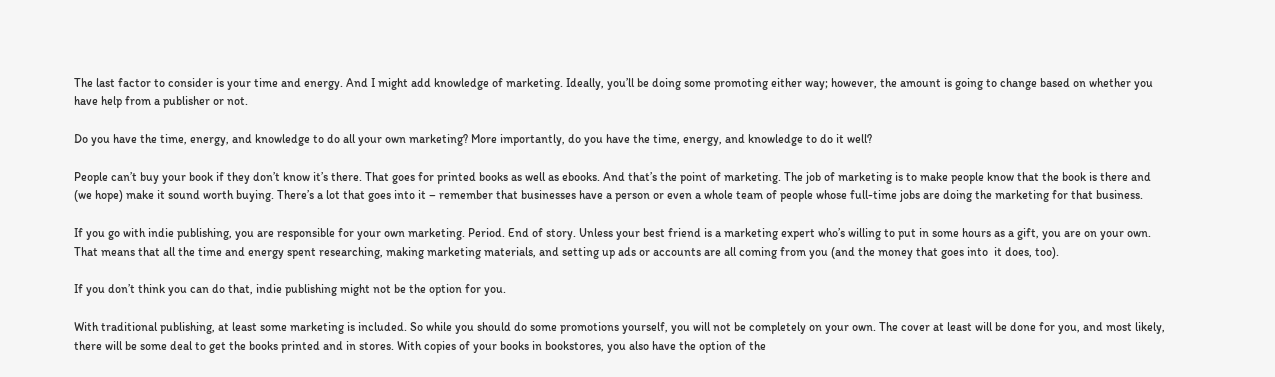The last factor to consider is your time and energy. And I might add knowledge of marketing. Ideally, you’ll be doing some promoting either way; however, the amount is going to change based on whether you have help from a publisher or not.

Do you have the time, energy, and knowledge to do all your own marketing? More importantly, do you have the time, energy, and knowledge to do it well?

People can’t buy your book if they don’t know it’s there. That goes for printed books as well as ebooks. And that’s the point of marketing. The job of marketing is to make people know that the book is there and (we hope) make it sound worth buying. There’s a lot that goes into it – remember that businesses have a person or even a whole team of people whose full-time jobs are doing the marketing for that business.

If you go with indie publishing, you are responsible for your own marketing. Period. End of story. Unless your best friend is a marketing expert who’s willing to put in some hours as a gift, you are on your own. That means that all the time and energy spent researching, making marketing materials, and setting up ads or accounts are all coming from you (and the money that goes into  it does, too).

If you don’t think you can do that, indie publishing might not be the option for you.

With traditional publishing, at least some marketing is included. So while you should do some promotions yourself, you will not be completely on your own. The cover at least will be done for you, and most likely, there will be some deal to get the books printed and in stores. With copies of your books in bookstores, you also have the option of the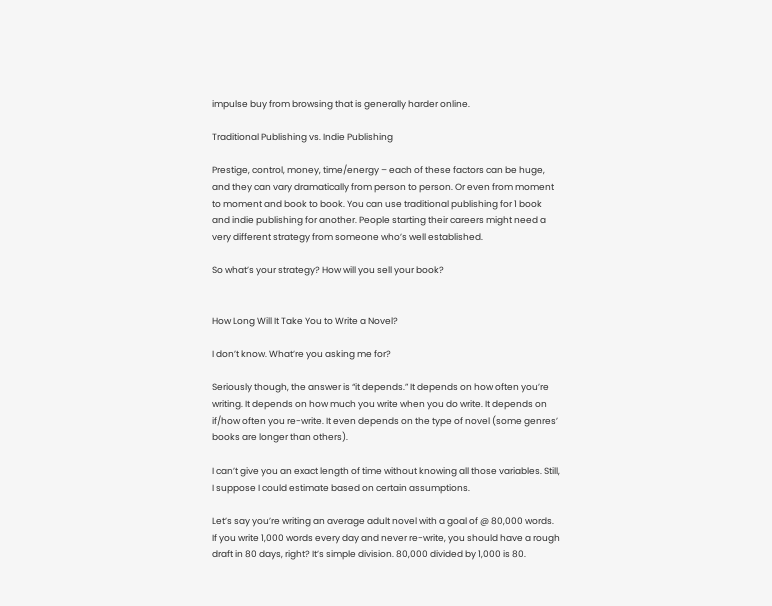impulse buy from browsing that is generally harder online.

Traditional Publishing vs. Indie Publishing

Prestige, control, money, time/energy – each of these factors can be huge, and they can vary dramatically from person to person. Or even from moment to moment and book to book. You can use traditional publishing for 1 book and indie publishing for another. People starting their careers might need a very different strategy from someone who’s well established.

So what’s your strategy? How will you sell your book?


How Long Will It Take You to Write a Novel?

I don’t know. What’re you asking me for?

Seriously though, the answer is “it depends.” It depends on how often you’re writing. It depends on how much you write when you do write. It depends on if/how often you re-write. It even depends on the type of novel (some genres’ books are longer than others).

I can’t give you an exact length of time without knowing all those variables. Still, I suppose I could estimate based on certain assumptions.

Let’s say you’re writing an average adult novel with a goal of @ 80,000 words. If you write 1,000 words every day and never re-write, you should have a rough draft in 80 days, right? It’s simple division. 80,000 divided by 1,000 is 80.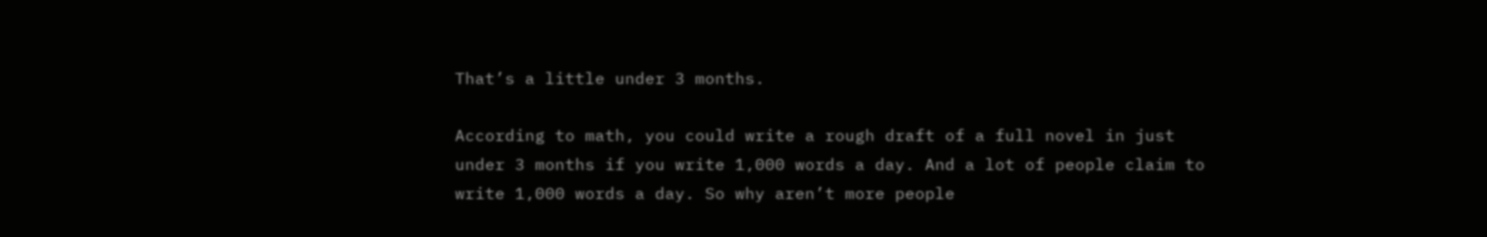That’s a little under 3 months.

According to math, you could write a rough draft of a full novel in just under 3 months if you write 1,000 words a day. And a lot of people claim to write 1,000 words a day. So why aren’t more people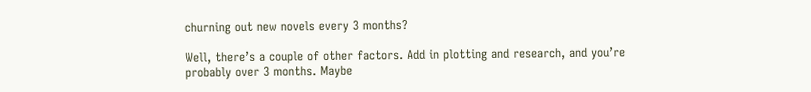churning out new novels every 3 months?

Well, there’s a couple of other factors. Add in plotting and research, and you’re probably over 3 months. Maybe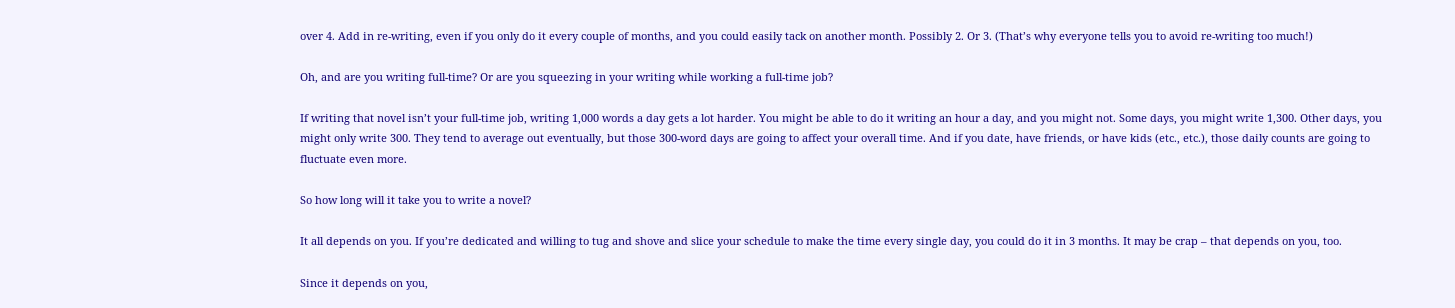over 4. Add in re-writing, even if you only do it every couple of months, and you could easily tack on another month. Possibly 2. Or 3. (That’s why everyone tells you to avoid re-writing too much!)

Oh, and are you writing full-time? Or are you squeezing in your writing while working a full-time job?

If writing that novel isn’t your full-time job, writing 1,000 words a day gets a lot harder. You might be able to do it writing an hour a day, and you might not. Some days, you might write 1,300. Other days, you might only write 300. They tend to average out eventually, but those 300-word days are going to affect your overall time. And if you date, have friends, or have kids (etc., etc.), those daily counts are going to fluctuate even more.

So how long will it take you to write a novel?

It all depends on you. If you’re dedicated and willing to tug and shove and slice your schedule to make the time every single day, you could do it in 3 months. It may be crap – that depends on you, too.

Since it depends on you,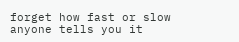forget how fast or slow anyone tells you it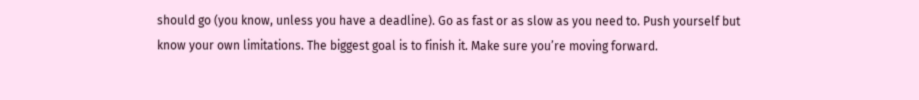should go (you know, unless you have a deadline). Go as fast or as slow as you need to. Push yourself but know your own limitations. The biggest goal is to finish it. Make sure you’re moving forward.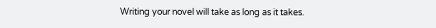Writing your novel will take as long as it takes.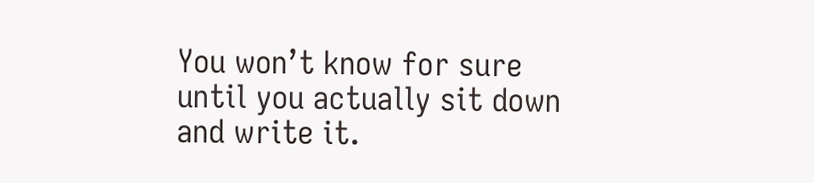You won’t know for sure until you actually sit down and write it.